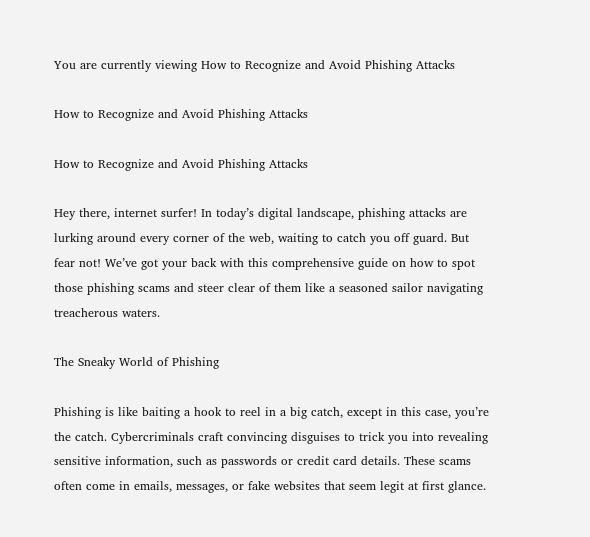You are currently viewing How to Recognize and Avoid Phishing Attacks

How to Recognize and Avoid Phishing Attacks

How to Recognize and Avoid Phishing Attacks

Hey there, internet surfer! In today’s digital landscape, phishing attacks are lurking around every corner of the web, waiting to catch you off guard. But fear not! We’ve got your back with this comprehensive guide on how to spot those phishing scams and steer clear of them like a seasoned sailor navigating treacherous waters.

The Sneaky World of Phishing

Phishing is like baiting a hook to reel in a big catch, except in this case, you’re the catch. Cybercriminals craft convincing disguises to trick you into revealing sensitive information, such as passwords or credit card details. These scams often come in emails, messages, or fake websites that seem legit at first glance.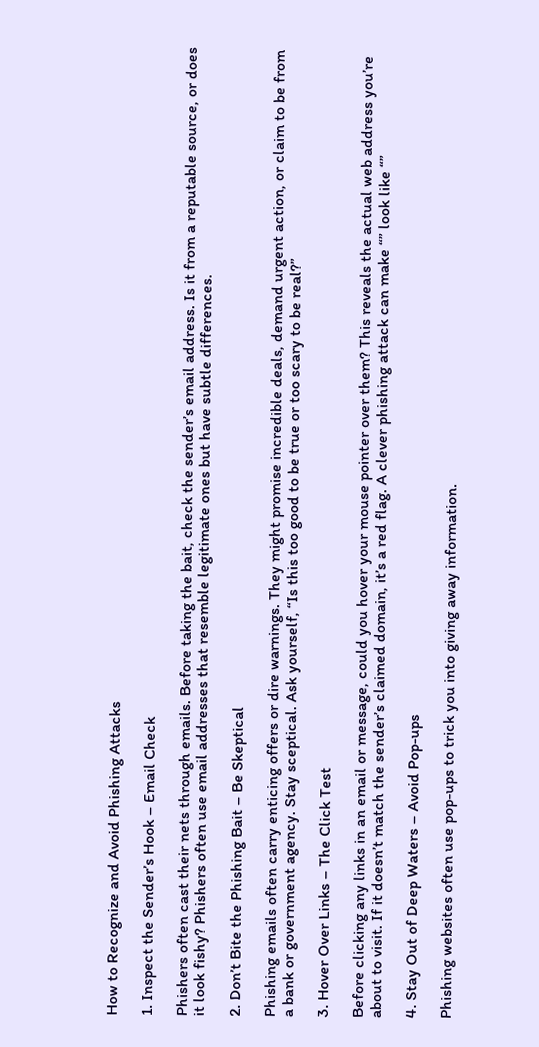How to Recognize and Avoid Phishing Attacks

1. Inspect the Sender’s Hook – Email Check

Phishers often cast their nets through emails. Before taking the bait, check the sender’s email address. Is it from a reputable source, or does it look fishy? Phishers often use email addresses that resemble legitimate ones but have subtle differences.

2. Don’t Bite the Phishing Bait – Be Skeptical

Phishing emails often carry enticing offers or dire warnings. They might promise incredible deals, demand urgent action, or claim to be from a bank or government agency. Stay sceptical. Ask yourself, “Is this too good to be true or too scary to be real?”

3. Hover Over Links – The Click Test

Before clicking any links in an email or message, could you hover your mouse pointer over them? This reveals the actual web address you’re about to visit. If it doesn’t match the sender’s claimed domain, it’s a red flag. A clever phishing attack can make “” look like “”

4. Stay Out of Deep Waters – Avoid Pop-ups

Phishing websites often use pop-ups to trick you into giving away information.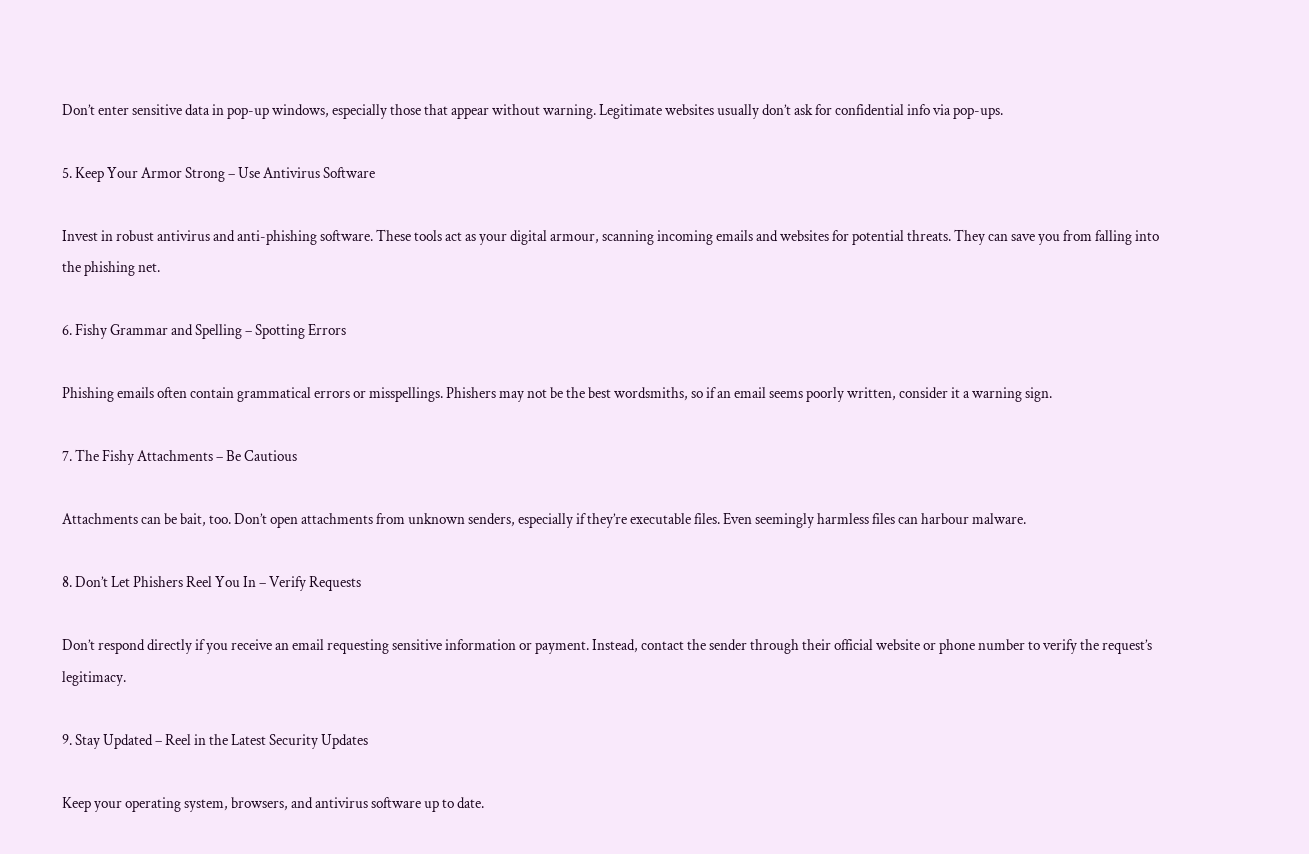Don’t enter sensitive data in pop-up windows, especially those that appear without warning. Legitimate websites usually don’t ask for confidential info via pop-ups.

5. Keep Your Armor Strong – Use Antivirus Software

Invest in robust antivirus and anti-phishing software. These tools act as your digital armour, scanning incoming emails and websites for potential threats. They can save you from falling into the phishing net.

6. Fishy Grammar and Spelling – Spotting Errors

Phishing emails often contain grammatical errors or misspellings. Phishers may not be the best wordsmiths, so if an email seems poorly written, consider it a warning sign.

7. The Fishy Attachments – Be Cautious

Attachments can be bait, too. Don’t open attachments from unknown senders, especially if they’re executable files. Even seemingly harmless files can harbour malware.

8. Don’t Let Phishers Reel You In – Verify Requests

Don’t respond directly if you receive an email requesting sensitive information or payment. Instead, contact the sender through their official website or phone number to verify the request’s legitimacy.

9. Stay Updated – Reel in the Latest Security Updates

Keep your operating system, browsers, and antivirus software up to date.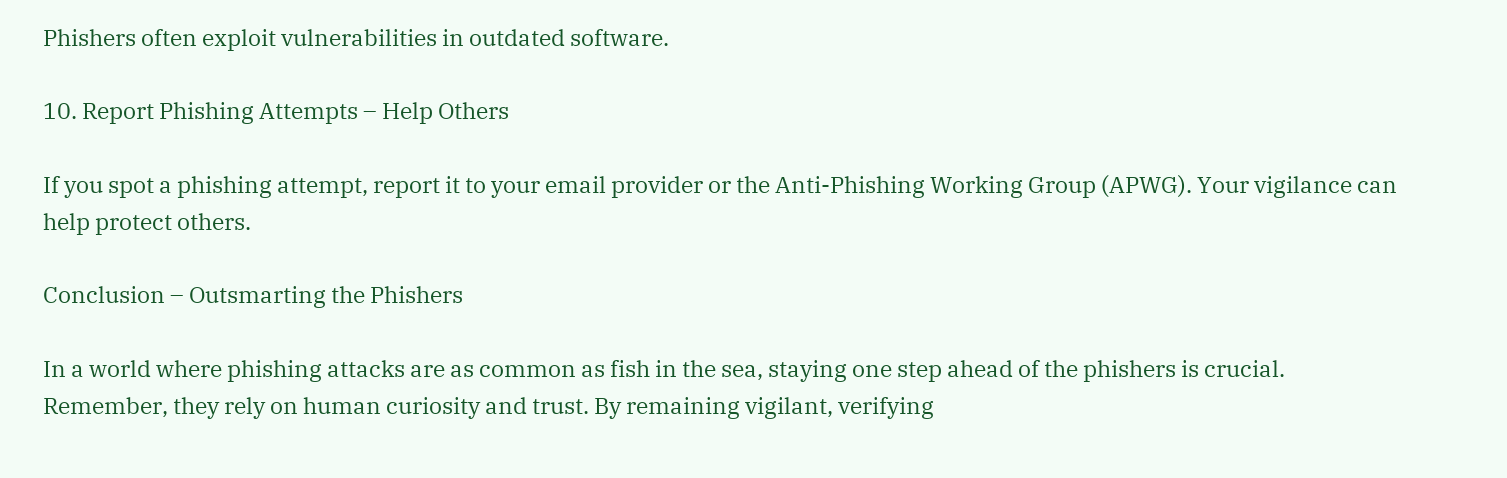Phishers often exploit vulnerabilities in outdated software.

10. Report Phishing Attempts – Help Others

If you spot a phishing attempt, report it to your email provider or the Anti-Phishing Working Group (APWG). Your vigilance can help protect others.

Conclusion – Outsmarting the Phishers

In a world where phishing attacks are as common as fish in the sea, staying one step ahead of the phishers is crucial. Remember, they rely on human curiosity and trust. By remaining vigilant, verifying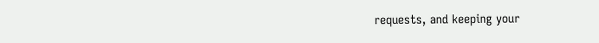requests, and keeping your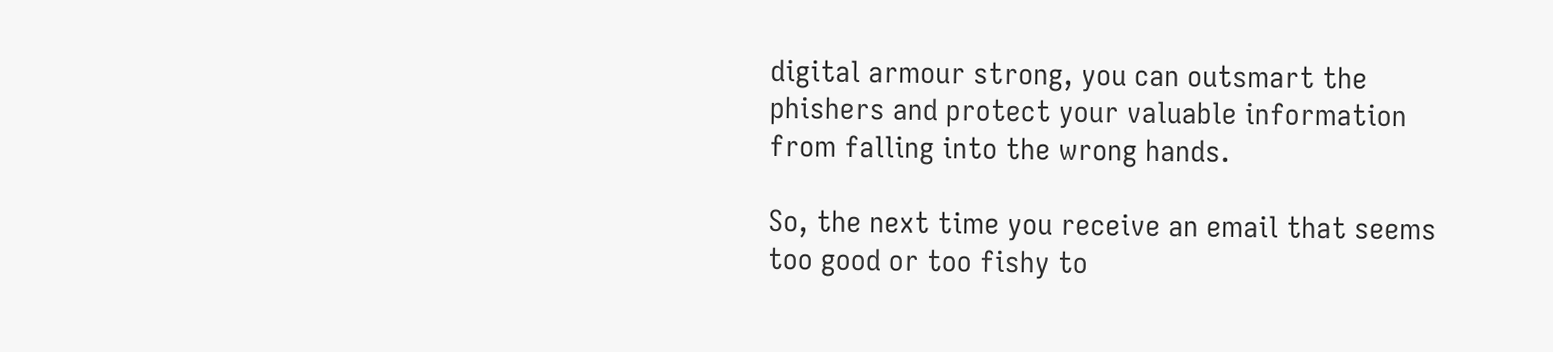digital armour strong, you can outsmart the phishers and protect your valuable information from falling into the wrong hands.

So, the next time you receive an email that seems too good or too fishy to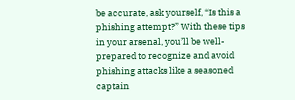be accurate, ask yourself, “Is this a phishing attempt?” With these tips in your arsenal, you’ll be well-prepared to recognize and avoid phishing attacks like a seasoned captain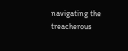navigating the treacherous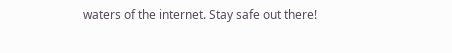waters of the internet. Stay safe out there!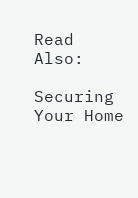Read Also:

Securing Your Home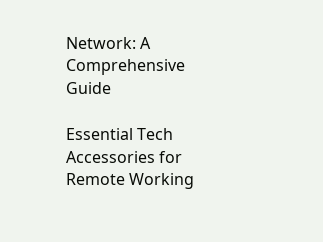Network: A Comprehensive Guide

Essential Tech Accessories for Remote Working